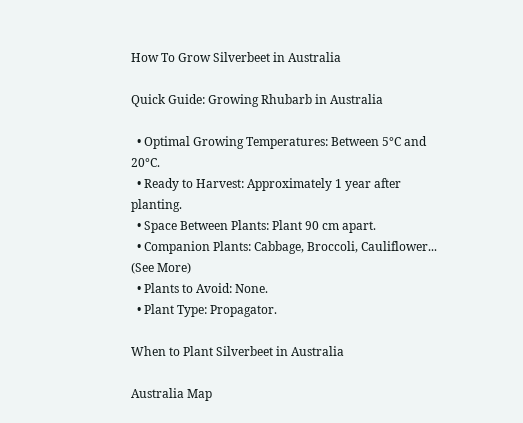How To Grow Silverbeet in Australia

Quick Guide: Growing Rhubarb in Australia

  • Optimal Growing Temperatures: Between 5°C and 20°C.
  • Ready to Harvest: Approximately 1 year after planting.
  • Space Between Plants: Plant 90 cm apart.
  • Companion Plants: Cabbage, Broccoli, Cauliflower... (See More)
  • Plants to Avoid: None.
  • Plant Type: Propagator.

When to Plant Silverbeet in Australia

Australia Map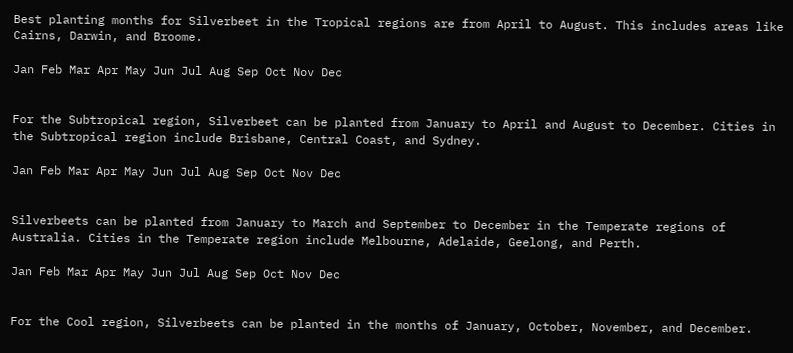Best planting months for Silverbeet in the Tropical regions are from April to August. This includes areas like Cairns, Darwin, and Broome.

Jan Feb Mar Apr May Jun Jul Aug Sep Oct Nov Dec


For the Subtropical region, Silverbeet can be planted from January to April and August to December. Cities in the Subtropical region include Brisbane, Central Coast, and Sydney.

Jan Feb Mar Apr May Jun Jul Aug Sep Oct Nov Dec


Silverbeets can be planted from January to March and September to December in the Temperate regions of Australia. Cities in the Temperate region include Melbourne, Adelaide, Geelong, and Perth.

Jan Feb Mar Apr May Jun Jul Aug Sep Oct Nov Dec


For the Cool region, Silverbeets can be planted in the months of January, October, November, and December.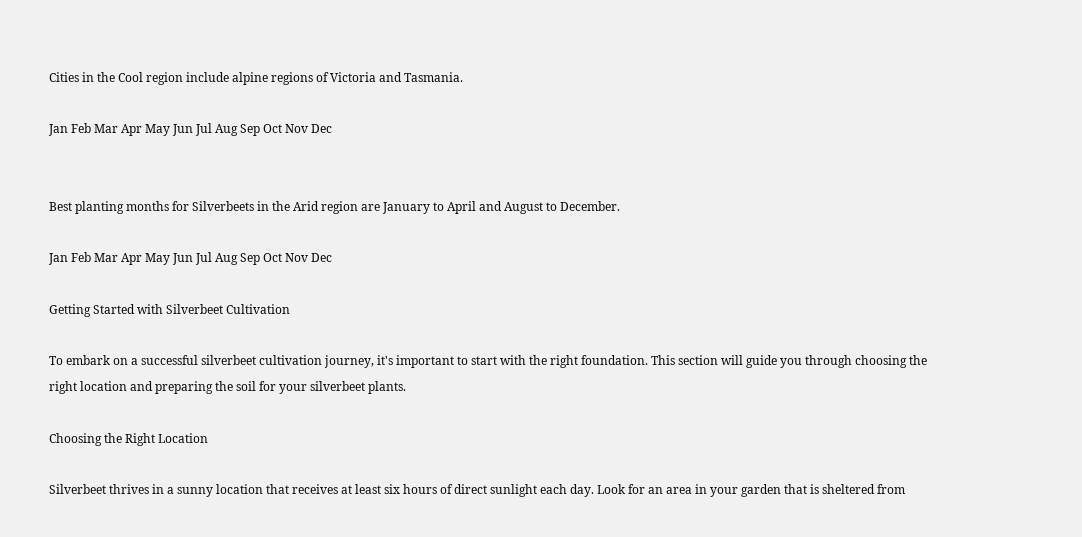Cities in the Cool region include alpine regions of Victoria and Tasmania.

Jan Feb Mar Apr May Jun Jul Aug Sep Oct Nov Dec


Best planting months for Silverbeets in the Arid region are January to April and August to December.

Jan Feb Mar Apr May Jun Jul Aug Sep Oct Nov Dec

Getting Started with Silverbeet Cultivation

To embark on a successful silverbeet cultivation journey, it's important to start with the right foundation. This section will guide you through choosing the right location and preparing the soil for your silverbeet plants.

Choosing the Right Location

Silverbeet thrives in a sunny location that receives at least six hours of direct sunlight each day. Look for an area in your garden that is sheltered from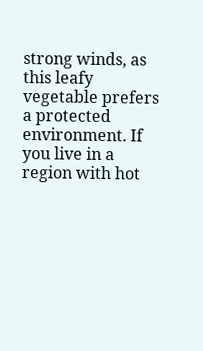strong winds, as this leafy vegetable prefers a protected environment. If you live in a region with hot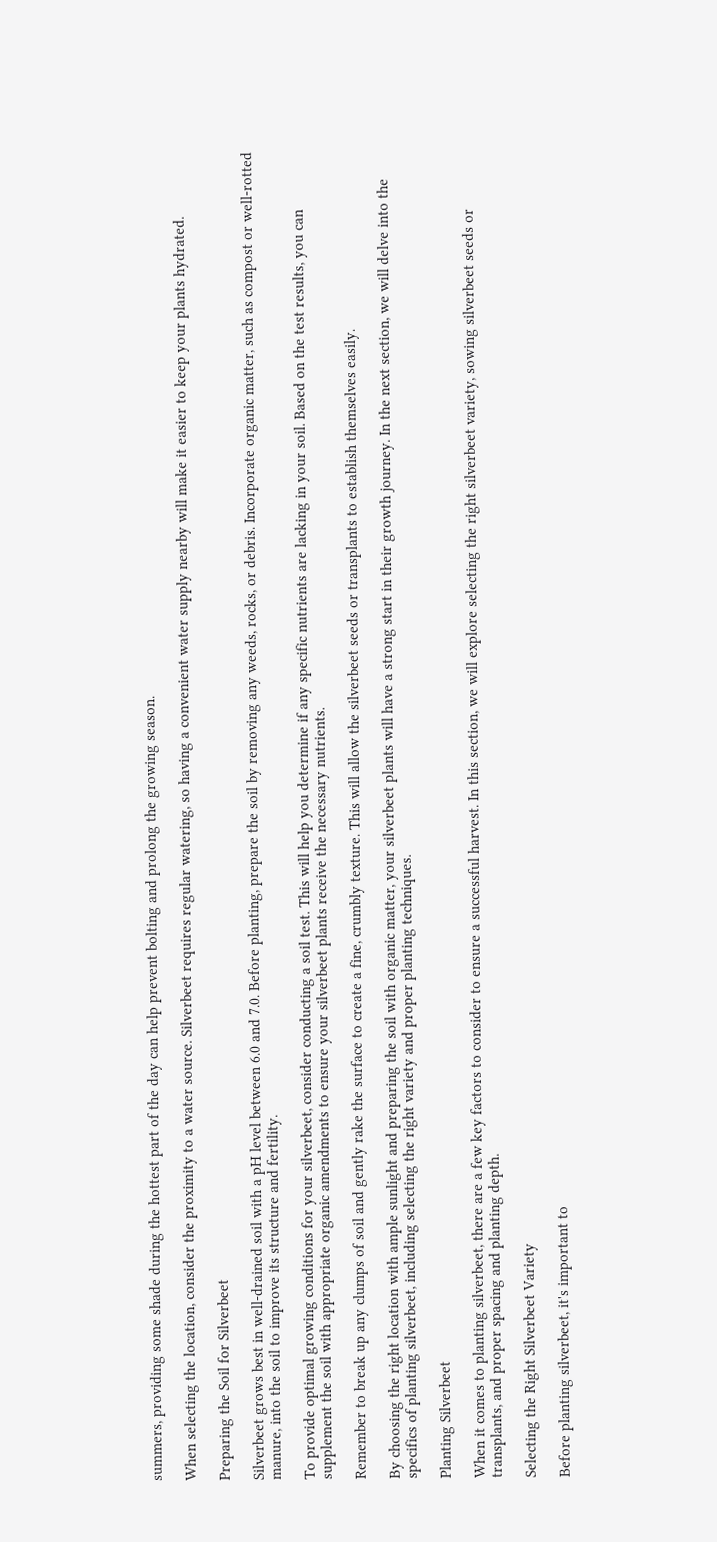summers, providing some shade during the hottest part of the day can help prevent bolting and prolong the growing season.

When selecting the location, consider the proximity to a water source. Silverbeet requires regular watering, so having a convenient water supply nearby will make it easier to keep your plants hydrated.

Preparing the Soil for Silverbeet

Silverbeet grows best in well-drained soil with a pH level between 6.0 and 7.0. Before planting, prepare the soil by removing any weeds, rocks, or debris. Incorporate organic matter, such as compost or well-rotted manure, into the soil to improve its structure and fertility.

To provide optimal growing conditions for your silverbeet, consider conducting a soil test. This will help you determine if any specific nutrients are lacking in your soil. Based on the test results, you can supplement the soil with appropriate organic amendments to ensure your silverbeet plants receive the necessary nutrients.

Remember to break up any clumps of soil and gently rake the surface to create a fine, crumbly texture. This will allow the silverbeet seeds or transplants to establish themselves easily.

By choosing the right location with ample sunlight and preparing the soil with organic matter, your silverbeet plants will have a strong start in their growth journey. In the next section, we will delve into the specifics of planting silverbeet, including selecting the right variety and proper planting techniques.

Planting Silverbeet

When it comes to planting silverbeet, there are a few key factors to consider to ensure a successful harvest. In this section, we will explore selecting the right silverbeet variety, sowing silverbeet seeds or transplants, and proper spacing and planting depth.

Selecting the Right Silverbeet Variety

Before planting silverbeet, it's important to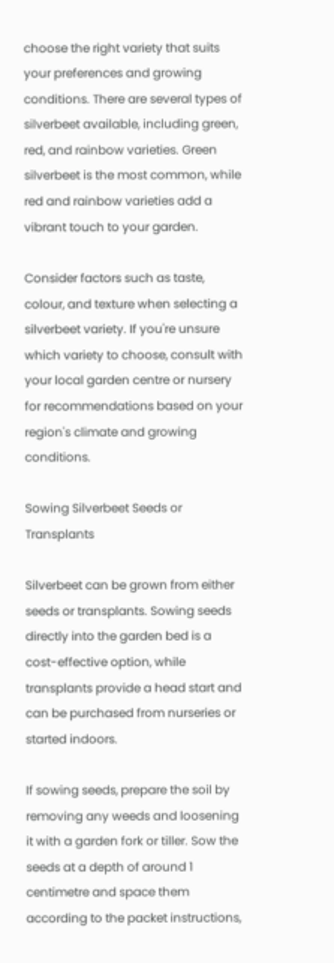choose the right variety that suits your preferences and growing conditions. There are several types of silverbeet available, including green, red, and rainbow varieties. Green silverbeet is the most common, while red and rainbow varieties add a vibrant touch to your garden.

Consider factors such as taste, colour, and texture when selecting a silverbeet variety. If you're unsure which variety to choose, consult with your local garden centre or nursery for recommendations based on your region's climate and growing conditions.

Sowing Silverbeet Seeds or Transplants

Silverbeet can be grown from either seeds or transplants. Sowing seeds directly into the garden bed is a cost-effective option, while transplants provide a head start and can be purchased from nurseries or started indoors.

If sowing seeds, prepare the soil by removing any weeds and loosening it with a garden fork or tiller. Sow the seeds at a depth of around 1 centimetre and space them according to the packet instructions,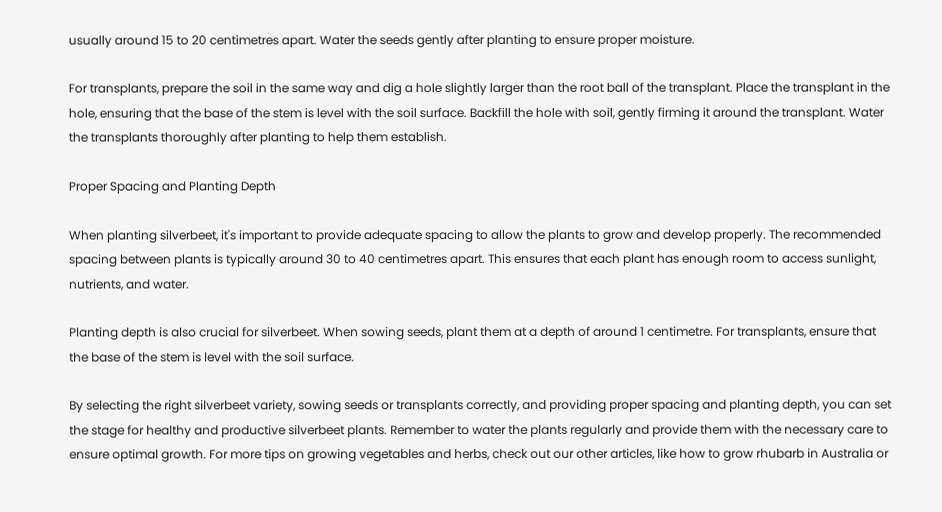usually around 15 to 20 centimetres apart. Water the seeds gently after planting to ensure proper moisture.

For transplants, prepare the soil in the same way and dig a hole slightly larger than the root ball of the transplant. Place the transplant in the hole, ensuring that the base of the stem is level with the soil surface. Backfill the hole with soil, gently firming it around the transplant. Water the transplants thoroughly after planting to help them establish.

Proper Spacing and Planting Depth

When planting silverbeet, it's important to provide adequate spacing to allow the plants to grow and develop properly. The recommended spacing between plants is typically around 30 to 40 centimetres apart. This ensures that each plant has enough room to access sunlight, nutrients, and water.

Planting depth is also crucial for silverbeet. When sowing seeds, plant them at a depth of around 1 centimetre. For transplants, ensure that the base of the stem is level with the soil surface.

By selecting the right silverbeet variety, sowing seeds or transplants correctly, and providing proper spacing and planting depth, you can set the stage for healthy and productive silverbeet plants. Remember to water the plants regularly and provide them with the necessary care to ensure optimal growth. For more tips on growing vegetables and herbs, check out our other articles, like how to grow rhubarb in Australia or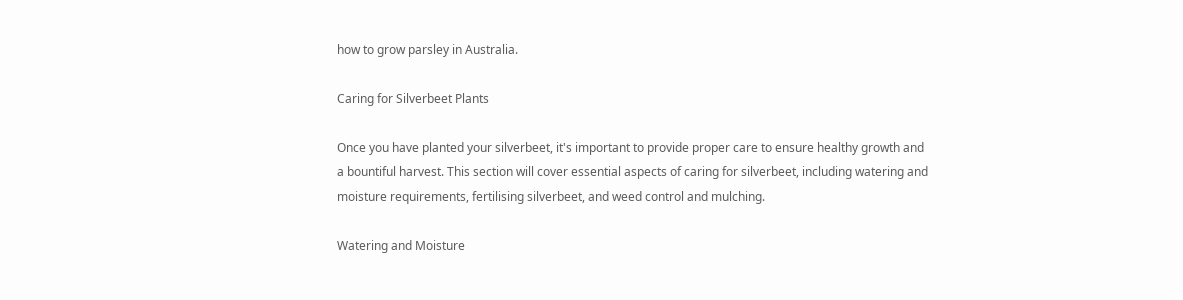how to grow parsley in Australia.

Caring for Silverbeet Plants

Once you have planted your silverbeet, it's important to provide proper care to ensure healthy growth and a bountiful harvest. This section will cover essential aspects of caring for silverbeet, including watering and moisture requirements, fertilising silverbeet, and weed control and mulching.

Watering and Moisture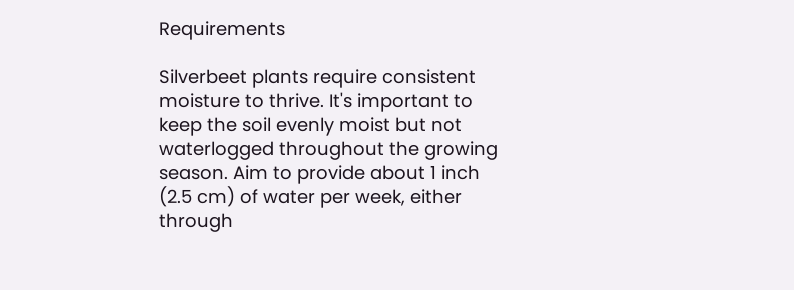Requirements

Silverbeet plants require consistent moisture to thrive. It's important to keep the soil evenly moist but not waterlogged throughout the growing season. Aim to provide about 1 inch (2.5 cm) of water per week, either through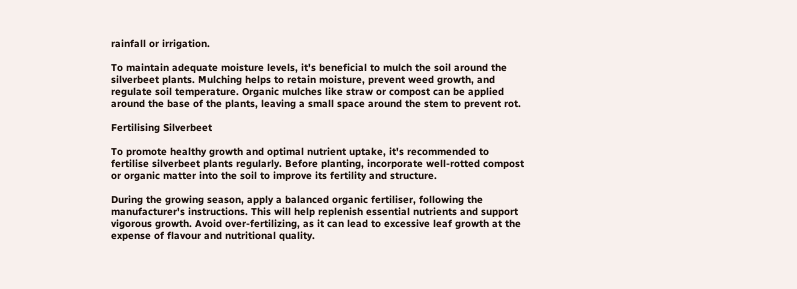rainfall or irrigation.

To maintain adequate moisture levels, it's beneficial to mulch the soil around the silverbeet plants. Mulching helps to retain moisture, prevent weed growth, and regulate soil temperature. Organic mulches like straw or compost can be applied around the base of the plants, leaving a small space around the stem to prevent rot.

Fertilising Silverbeet

To promote healthy growth and optimal nutrient uptake, it's recommended to fertilise silverbeet plants regularly. Before planting, incorporate well-rotted compost or organic matter into the soil to improve its fertility and structure.

During the growing season, apply a balanced organic fertiliser, following the manufacturer's instructions. This will help replenish essential nutrients and support vigorous growth. Avoid over-fertilizing, as it can lead to excessive leaf growth at the expense of flavour and nutritional quality.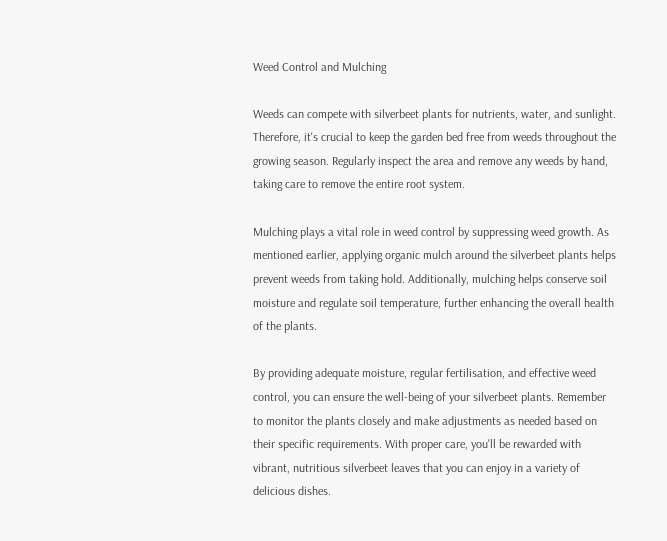Weed Control and Mulching

Weeds can compete with silverbeet plants for nutrients, water, and sunlight. Therefore, it's crucial to keep the garden bed free from weeds throughout the growing season. Regularly inspect the area and remove any weeds by hand, taking care to remove the entire root system.

Mulching plays a vital role in weed control by suppressing weed growth. As mentioned earlier, applying organic mulch around the silverbeet plants helps prevent weeds from taking hold. Additionally, mulching helps conserve soil moisture and regulate soil temperature, further enhancing the overall health of the plants.

By providing adequate moisture, regular fertilisation, and effective weed control, you can ensure the well-being of your silverbeet plants. Remember to monitor the plants closely and make adjustments as needed based on their specific requirements. With proper care, you'll be rewarded with vibrant, nutritious silverbeet leaves that you can enjoy in a variety of delicious dishes.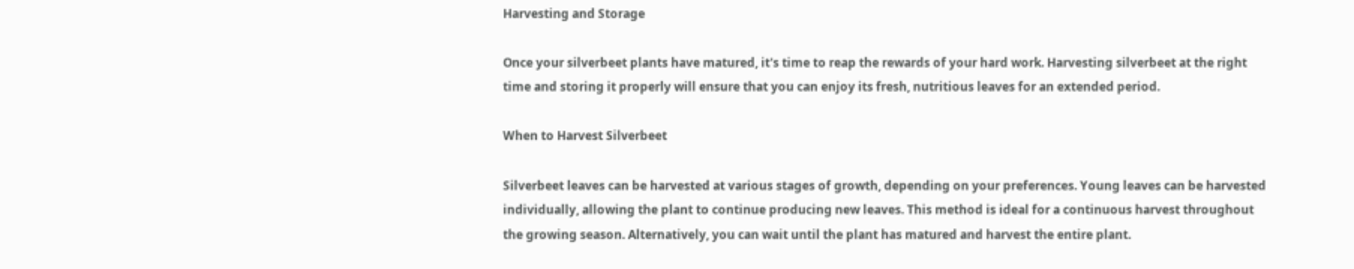Harvesting and Storage

Once your silverbeet plants have matured, it's time to reap the rewards of your hard work. Harvesting silverbeet at the right time and storing it properly will ensure that you can enjoy its fresh, nutritious leaves for an extended period.

When to Harvest Silverbeet

Silverbeet leaves can be harvested at various stages of growth, depending on your preferences. Young leaves can be harvested individually, allowing the plant to continue producing new leaves. This method is ideal for a continuous harvest throughout the growing season. Alternatively, you can wait until the plant has matured and harvest the entire plant.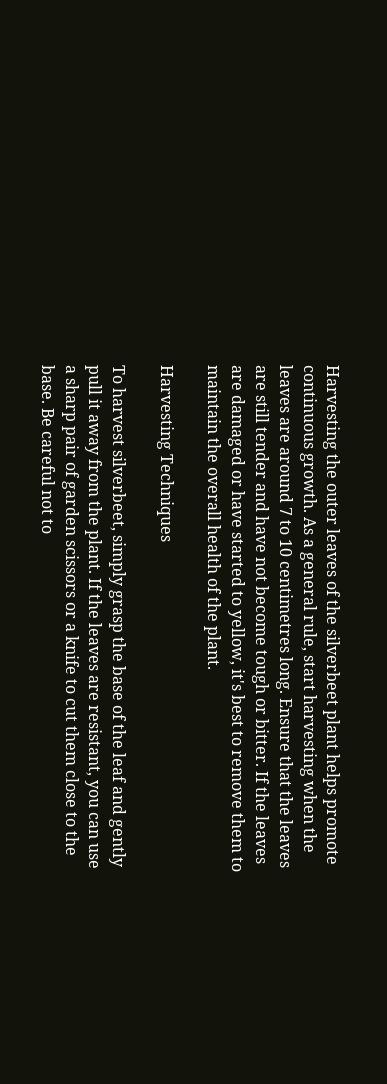Harvesting the outer leaves of the silverbeet plant helps promote continuous growth. As a general rule, start harvesting when the leaves are around 7 to 10 centimetres long. Ensure that the leaves are still tender and have not become tough or bitter. If the leaves are damaged or have started to yellow, it's best to remove them to maintain the overall health of the plant.

Harvesting Techniques

To harvest silverbeet, simply grasp the base of the leaf and gently pull it away from the plant. If the leaves are resistant, you can use a sharp pair of garden scissors or a knife to cut them close to the base. Be careful not to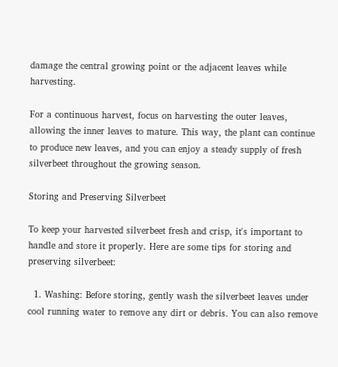damage the central growing point or the adjacent leaves while harvesting.

For a continuous harvest, focus on harvesting the outer leaves, allowing the inner leaves to mature. This way, the plant can continue to produce new leaves, and you can enjoy a steady supply of fresh silverbeet throughout the growing season.

Storing and Preserving Silverbeet

To keep your harvested silverbeet fresh and crisp, it's important to handle and store it properly. Here are some tips for storing and preserving silverbeet:

  1. Washing: Before storing, gently wash the silverbeet leaves under cool running water to remove any dirt or debris. You can also remove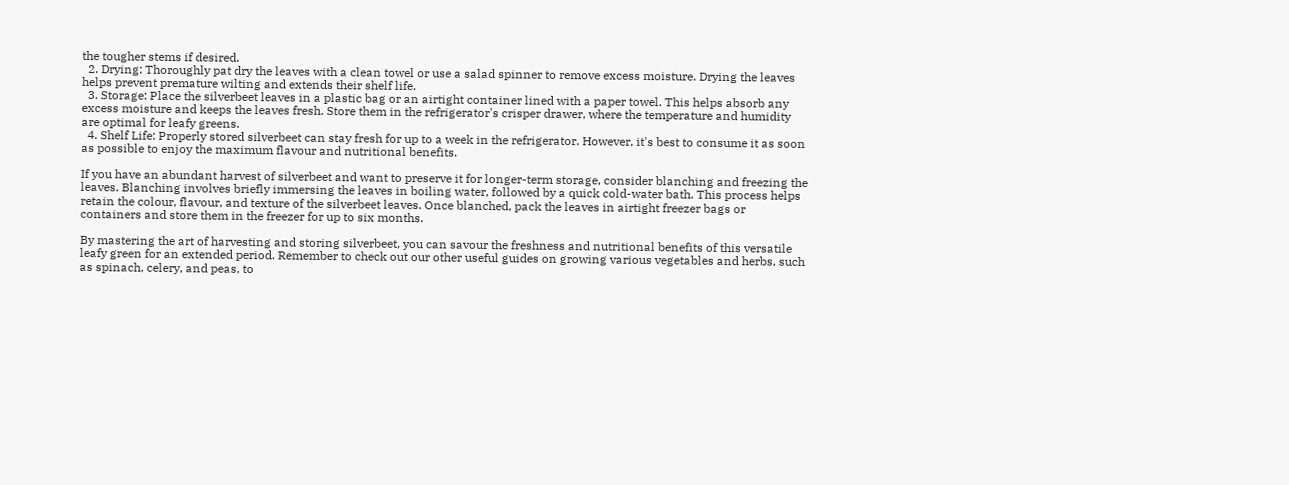the tougher stems if desired.
  2. Drying: Thoroughly pat dry the leaves with a clean towel or use a salad spinner to remove excess moisture. Drying the leaves helps prevent premature wilting and extends their shelf life.
  3. Storage: Place the silverbeet leaves in a plastic bag or an airtight container lined with a paper towel. This helps absorb any excess moisture and keeps the leaves fresh. Store them in the refrigerator's crisper drawer, where the temperature and humidity are optimal for leafy greens.
  4. Shelf Life: Properly stored silverbeet can stay fresh for up to a week in the refrigerator. However, it's best to consume it as soon as possible to enjoy the maximum flavour and nutritional benefits.

If you have an abundant harvest of silverbeet and want to preserve it for longer-term storage, consider blanching and freezing the leaves. Blanching involves briefly immersing the leaves in boiling water, followed by a quick cold-water bath. This process helps retain the colour, flavour, and texture of the silverbeet leaves. Once blanched, pack the leaves in airtight freezer bags or containers and store them in the freezer for up to six months.

By mastering the art of harvesting and storing silverbeet, you can savour the freshness and nutritional benefits of this versatile leafy green for an extended period. Remember to check out our other useful guides on growing various vegetables and herbs, such as spinach, celery, and peas, to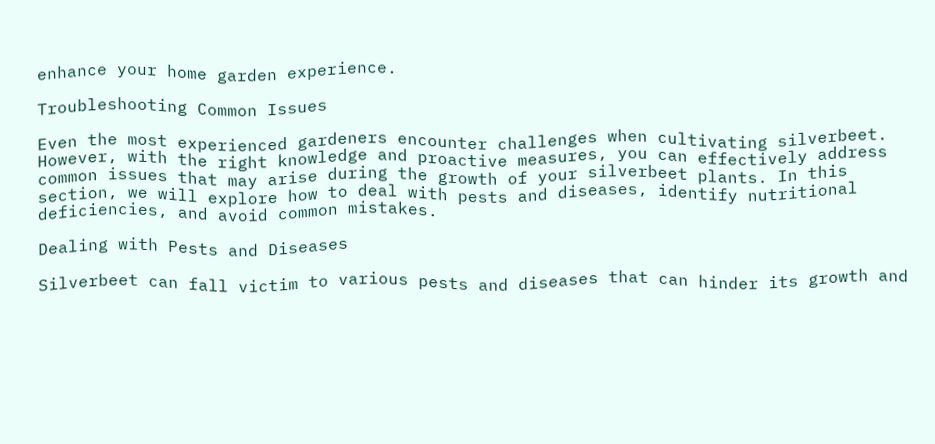enhance your home garden experience.

Troubleshooting Common Issues

Even the most experienced gardeners encounter challenges when cultivating silverbeet. However, with the right knowledge and proactive measures, you can effectively address common issues that may arise during the growth of your silverbeet plants. In this section, we will explore how to deal with pests and diseases, identify nutritional deficiencies, and avoid common mistakes.

Dealing with Pests and Diseases

Silverbeet can fall victim to various pests and diseases that can hinder its growth and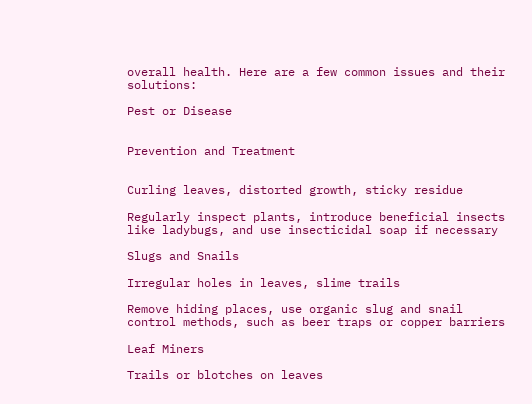overall health. Here are a few common issues and their solutions:

Pest or Disease


Prevention and Treatment


Curling leaves, distorted growth, sticky residue

Regularly inspect plants, introduce beneficial insects like ladybugs, and use insecticidal soap if necessary

Slugs and Snails

Irregular holes in leaves, slime trails

Remove hiding places, use organic slug and snail control methods, such as beer traps or copper barriers

Leaf Miners

Trails or blotches on leaves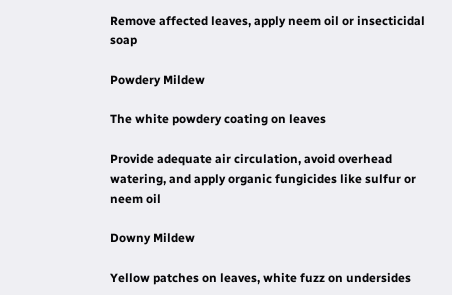Remove affected leaves, apply neem oil or insecticidal soap

Powdery Mildew

The white powdery coating on leaves

Provide adequate air circulation, avoid overhead watering, and apply organic fungicides like sulfur or neem oil

Downy Mildew

Yellow patches on leaves, white fuzz on undersides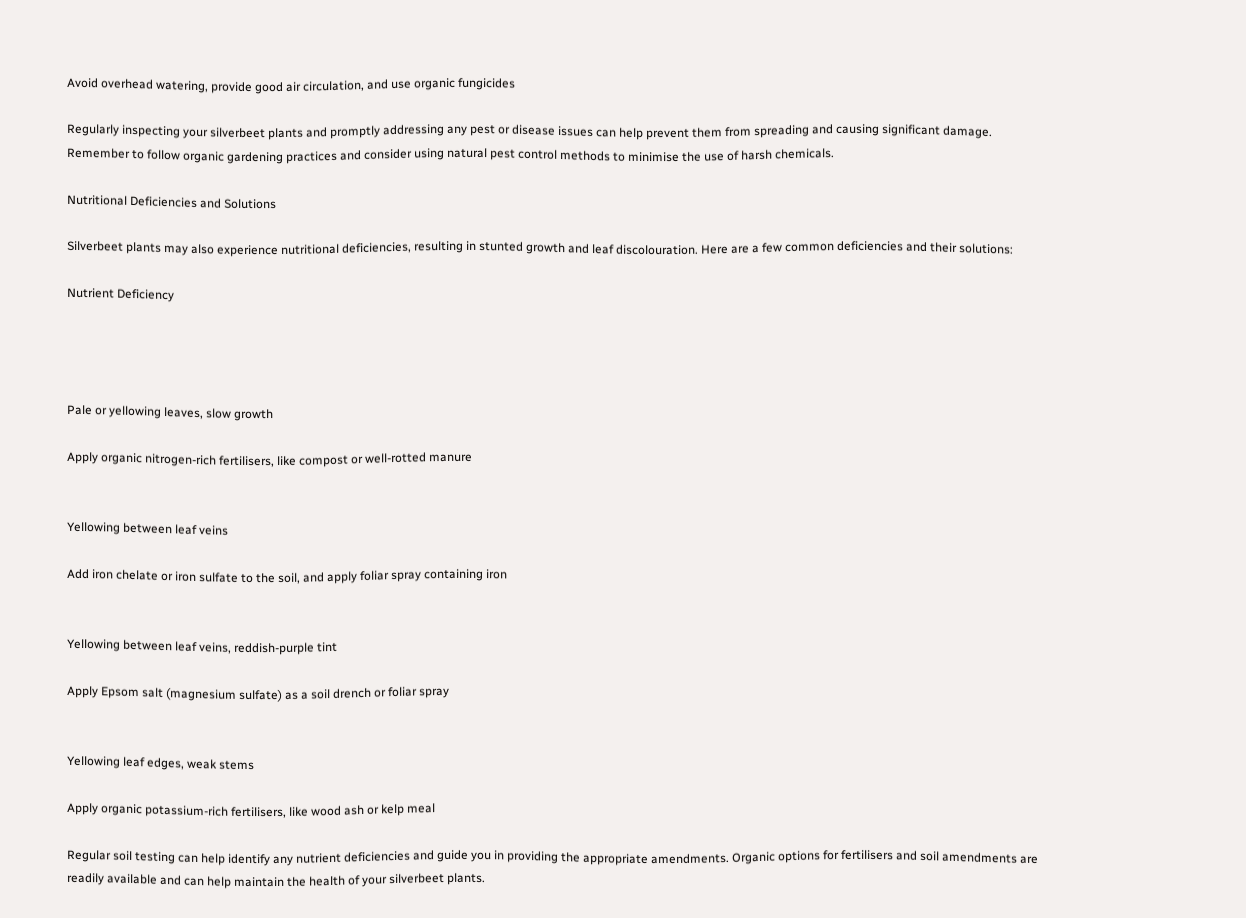Avoid overhead watering, provide good air circulation, and use organic fungicides

Regularly inspecting your silverbeet plants and promptly addressing any pest or disease issues can help prevent them from spreading and causing significant damage. Remember to follow organic gardening practices and consider using natural pest control methods to minimise the use of harsh chemicals.

Nutritional Deficiencies and Solutions

Silverbeet plants may also experience nutritional deficiencies, resulting in stunted growth and leaf discolouration. Here are a few common deficiencies and their solutions:

Nutrient Deficiency




Pale or yellowing leaves, slow growth

Apply organic nitrogen-rich fertilisers, like compost or well-rotted manure


Yellowing between leaf veins

Add iron chelate or iron sulfate to the soil, and apply foliar spray containing iron


Yellowing between leaf veins, reddish-purple tint

Apply Epsom salt (magnesium sulfate) as a soil drench or foliar spray


Yellowing leaf edges, weak stems

Apply organic potassium-rich fertilisers, like wood ash or kelp meal

Regular soil testing can help identify any nutrient deficiencies and guide you in providing the appropriate amendments. Organic options for fertilisers and soil amendments are readily available and can help maintain the health of your silverbeet plants.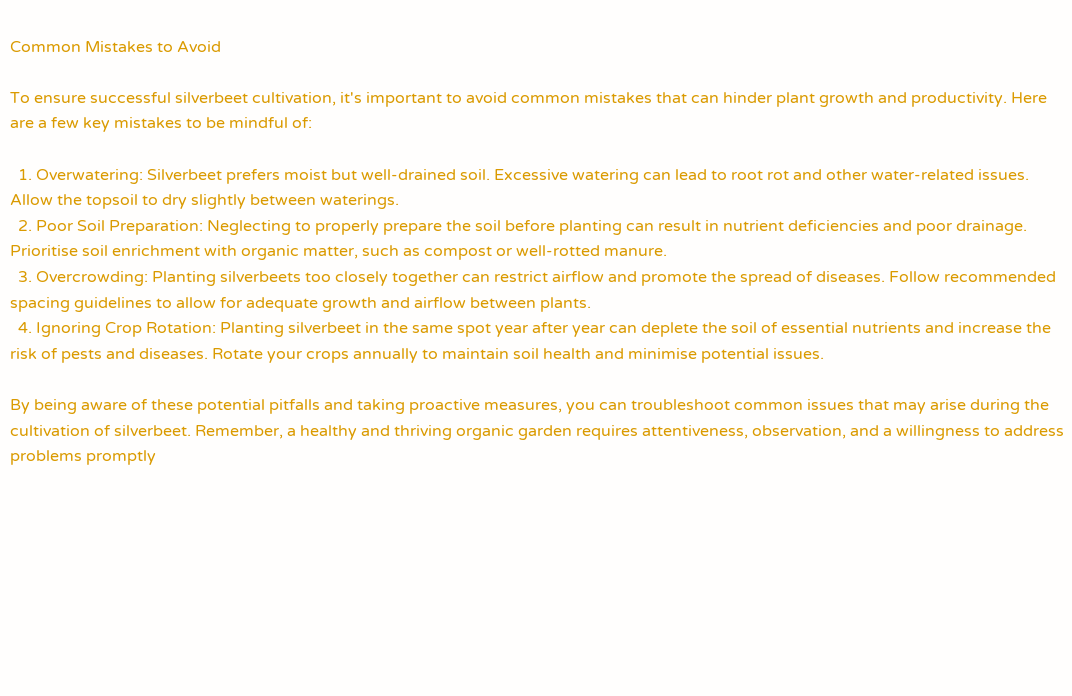Common Mistakes to Avoid

To ensure successful silverbeet cultivation, it's important to avoid common mistakes that can hinder plant growth and productivity. Here are a few key mistakes to be mindful of:

  1. Overwatering: Silverbeet prefers moist but well-drained soil. Excessive watering can lead to root rot and other water-related issues. Allow the topsoil to dry slightly between waterings.
  2. Poor Soil Preparation: Neglecting to properly prepare the soil before planting can result in nutrient deficiencies and poor drainage. Prioritise soil enrichment with organic matter, such as compost or well-rotted manure.
  3. Overcrowding: Planting silverbeets too closely together can restrict airflow and promote the spread of diseases. Follow recommended spacing guidelines to allow for adequate growth and airflow between plants.
  4. Ignoring Crop Rotation: Planting silverbeet in the same spot year after year can deplete the soil of essential nutrients and increase the risk of pests and diseases. Rotate your crops annually to maintain soil health and minimise potential issues.

By being aware of these potential pitfalls and taking proactive measures, you can troubleshoot common issues that may arise during the cultivation of silverbeet. Remember, a healthy and thriving organic garden requires attentiveness, observation, and a willingness to address problems promptly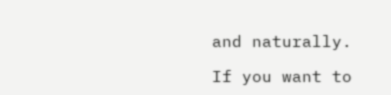and naturally.

If you want to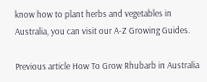know how to plant herbs and vegetables in Australia, you can visit our A-Z Growing Guides.

Previous article How To Grow Rhubarb in Australia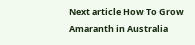Next article How To Grow Amaranth in Australia